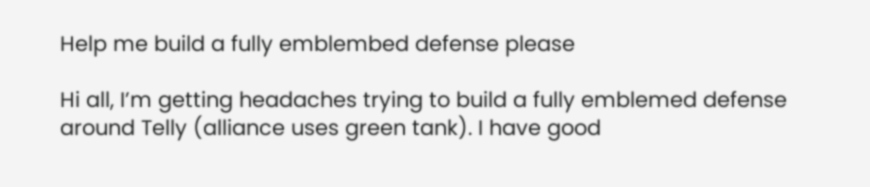Help me build a fully emblembed defense please

Hi all, I’m getting headaches trying to build a fully emblemed defense around Telly (alliance uses green tank). I have good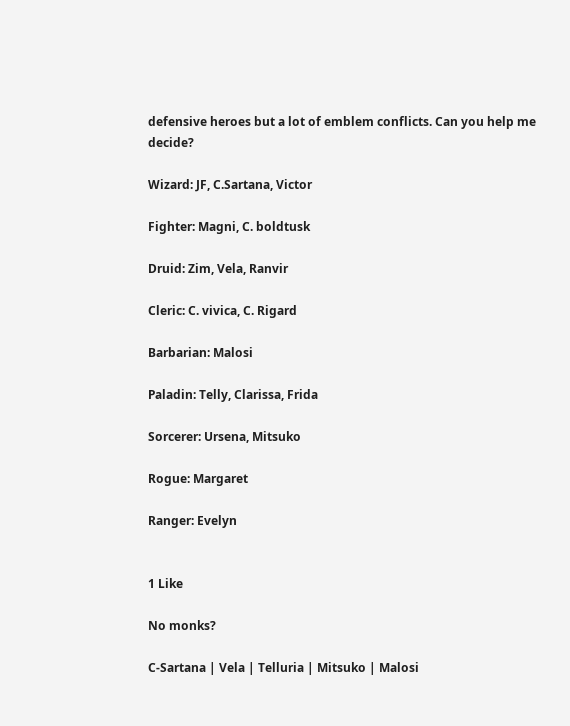defensive heroes but a lot of emblem conflicts. Can you help me decide?

Wizard: JF, C.Sartana, Victor

Fighter: Magni, C. boldtusk

Druid: Zim, Vela, Ranvir

Cleric: C. vivica, C. Rigard

Barbarian: Malosi

Paladin: Telly, Clarissa, Frida

Sorcerer: Ursena, Mitsuko

Rogue: Margaret

Ranger: Evelyn


1 Like

No monks?

C-Sartana | Vela | Telluria | Mitsuko | Malosi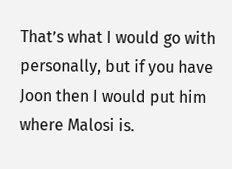That’s what I would go with personally, but if you have Joon then I would put him where Malosi is.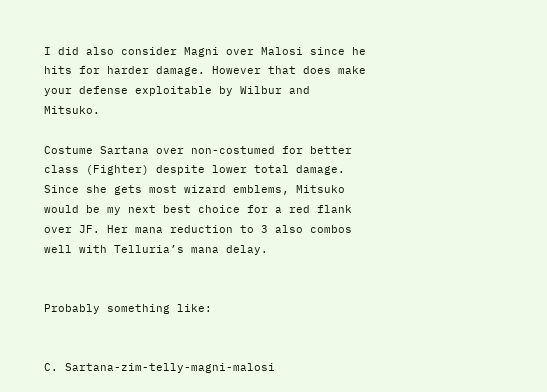I did also consider Magni over Malosi since he hits for harder damage. However that does make your defense exploitable by Wilbur and Mitsuko.

Costume Sartana over non-costumed for better class (Fighter) despite lower total damage. Since she gets most wizard emblems, Mitsuko would be my next best choice for a red flank over JF. Her mana reduction to 3 also combos well with Telluria’s mana delay.


Probably something like:


C. Sartana-zim-telly-magni-malosi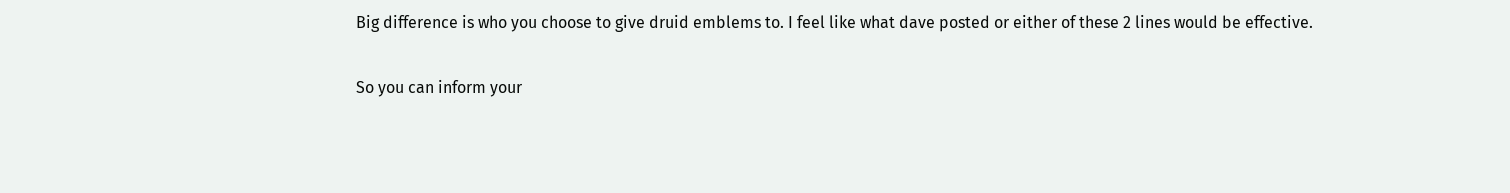Big difference is who you choose to give druid emblems to. I feel like what dave posted or either of these 2 lines would be effective.

So you can inform your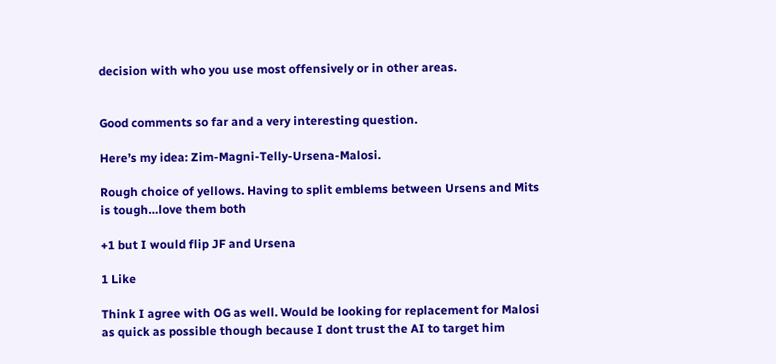decision with who you use most offensively or in other areas.


Good comments so far and a very interesting question.

Here’s my idea: Zim-Magni-Telly-Ursena-Malosi.

Rough choice of yellows. Having to split emblems between Ursens and Mits is tough…love them both

+1 but I would flip JF and Ursena

1 Like

Think I agree with OG as well. Would be looking for replacement for Malosi as quick as possible though because I dont trust the AI to target him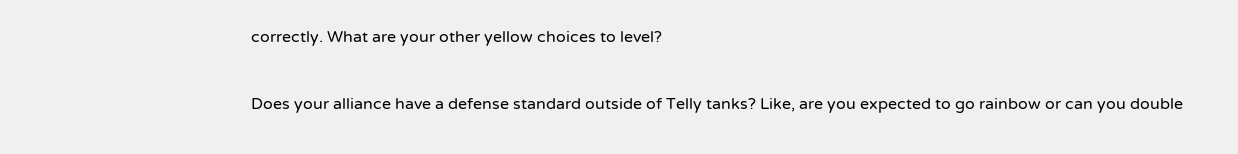correctly. What are your other yellow choices to level?


Does your alliance have a defense standard outside of Telly tanks? Like, are you expected to go rainbow or can you double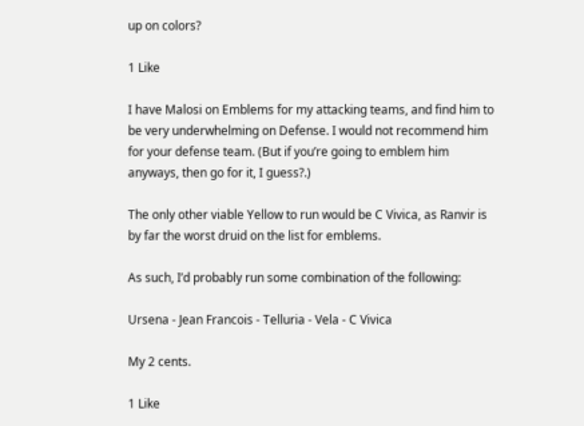up on colors?

1 Like

I have Malosi on Emblems for my attacking teams, and find him to be very underwhelming on Defense. I would not recommend him for your defense team. (But if you’re going to emblem him anyways, then go for it, I guess?.)

The only other viable Yellow to run would be C Vivica, as Ranvir is by far the worst druid on the list for emblems.

As such, I’d probably run some combination of the following:

Ursena - Jean Francois - Telluria - Vela - C Vivica

My 2 cents.

1 Like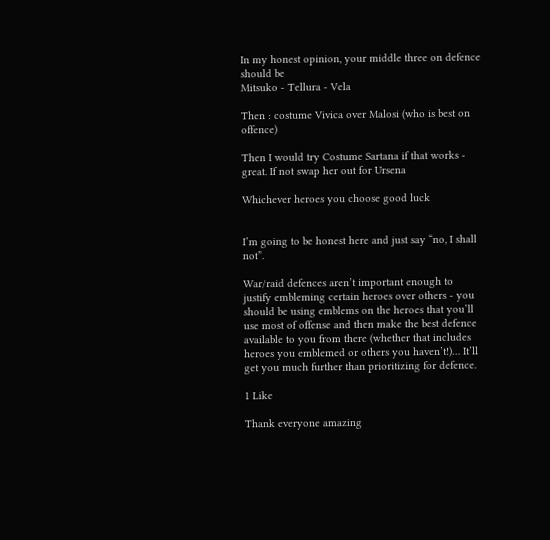In my honest opinion, your middle three on defence should be
Mitsuko - Tellura - Vela

Then : costume Vivica over Malosi (who is best on offence)

Then I would try Costume Sartana if that works - great. If not swap her out for Ursena

Whichever heroes you choose good luck


I’m going to be honest here and just say “no, I shall not”.

War/raid defences aren’t important enough to justify embleming certain heroes over others - you should be using emblems on the heroes that you’ll use most of offense and then make the best defence available to you from there (whether that includes heroes you emblemed or others you haven’t!)… It’ll get you much further than prioritizing for defence.

1 Like

Thank everyone amazing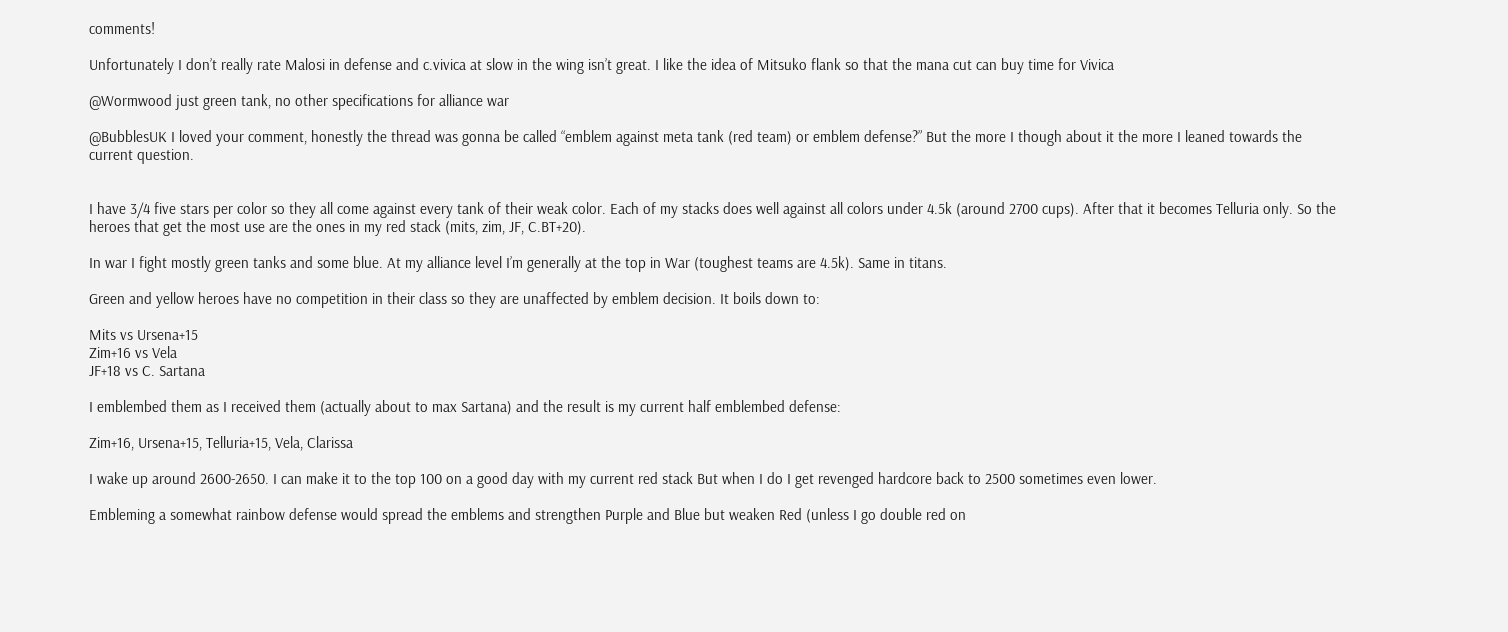comments!

Unfortunately I don’t really rate Malosi in defense and c.vivica at slow in the wing isn’t great. I like the idea of Mitsuko flank so that the mana cut can buy time for Vivica

@Wormwood just green tank, no other specifications for alliance war

@BubblesUK I loved your comment, honestly the thread was gonna be called “emblem against meta tank (red team) or emblem defense?” But the more I though about it the more I leaned towards the current question.


I have 3/4 five stars per color so they all come against every tank of their weak color. Each of my stacks does well against all colors under 4.5k (around 2700 cups). After that it becomes Telluria only. So the heroes that get the most use are the ones in my red stack (mits, zim, JF, C.BT+20).

In war I fight mostly green tanks and some blue. At my alliance level I’m generally at the top in War (toughest teams are 4.5k). Same in titans.

Green and yellow heroes have no competition in their class so they are unaffected by emblem decision. It boils down to:

Mits vs Ursena+15
Zim+16 vs Vela
JF+18 vs C. Sartana

I emblembed them as I received them (actually about to max Sartana) and the result is my current half emblembed defense:

Zim+16, Ursena+15, Telluria+15, Vela, Clarissa

I wake up around 2600-2650. I can make it to the top 100 on a good day with my current red stack But when I do I get revenged hardcore back to 2500 sometimes even lower.

Embleming a somewhat rainbow defense would spread the emblems and strengthen Purple and Blue but weaken Red (unless I go double red on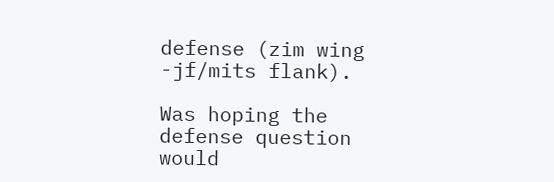defense (zim wing -jf/mits flank).

Was hoping the defense question would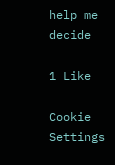help me decide

1 Like

Cookie Settings